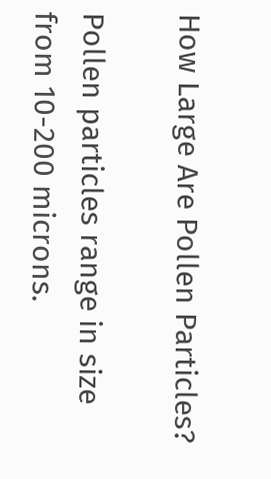How Large Are Pollen Particles?

Pollen particles range in size from 10-200 microns.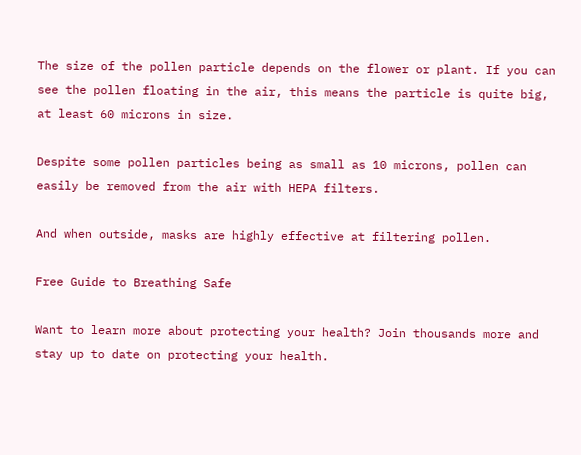The size of the pollen particle depends on the flower or plant. If you can see the pollen floating in the air, this means the particle is quite big, at least 60 microns in size.

Despite some pollen particles being as small as 10 microns, pollen can easily be removed from the air with HEPA filters.

And when outside, masks are highly effective at filtering pollen.

Free Guide to Breathing Safe

Want to learn more about protecting your health? Join thousands more and stay up to date on protecting your health.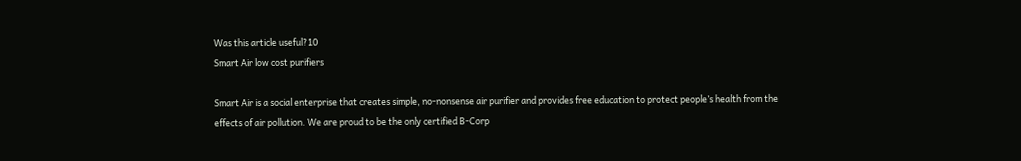Was this article useful?10
Smart Air low cost purifiers

Smart Air is a social enterprise that creates simple, no-nonsense air purifier and provides free education to protect people’s health from the effects of air pollution. We are proud to be the only certified B-Corp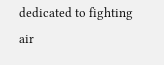dedicated to fighting air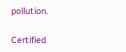pollution.

Certified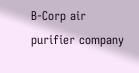B-Corp air purifier company